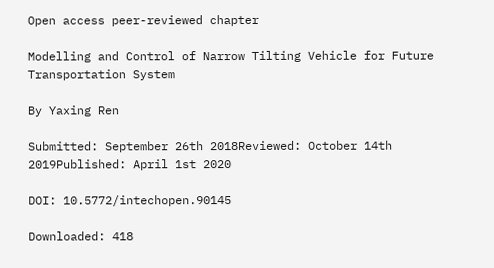Open access peer-reviewed chapter

Modelling and Control of Narrow Tilting Vehicle for Future Transportation System

By Yaxing Ren

Submitted: September 26th 2018Reviewed: October 14th 2019Published: April 1st 2020

DOI: 10.5772/intechopen.90145

Downloaded: 418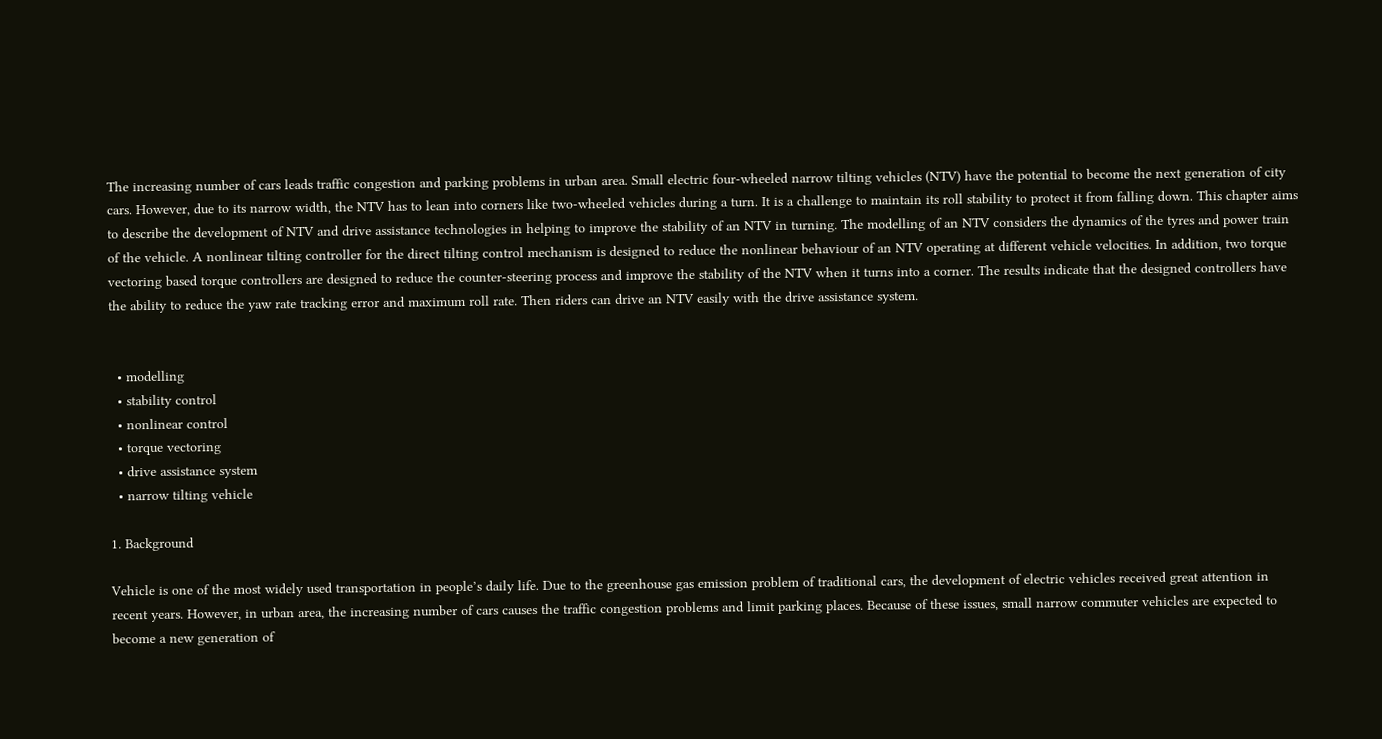The increasing number of cars leads traffic congestion and parking problems in urban area. Small electric four-wheeled narrow tilting vehicles (NTV) have the potential to become the next generation of city cars. However, due to its narrow width, the NTV has to lean into corners like two-wheeled vehicles during a turn. It is a challenge to maintain its roll stability to protect it from falling down. This chapter aims to describe the development of NTV and drive assistance technologies in helping to improve the stability of an NTV in turning. The modelling of an NTV considers the dynamics of the tyres and power train of the vehicle. A nonlinear tilting controller for the direct tilting control mechanism is designed to reduce the nonlinear behaviour of an NTV operating at different vehicle velocities. In addition, two torque vectoring based torque controllers are designed to reduce the counter-steering process and improve the stability of the NTV when it turns into a corner. The results indicate that the designed controllers have the ability to reduce the yaw rate tracking error and maximum roll rate. Then riders can drive an NTV easily with the drive assistance system.


  • modelling
  • stability control
  • nonlinear control
  • torque vectoring
  • drive assistance system
  • narrow tilting vehicle

1. Background

Vehicle is one of the most widely used transportation in people’s daily life. Due to the greenhouse gas emission problem of traditional cars, the development of electric vehicles received great attention in recent years. However, in urban area, the increasing number of cars causes the traffic congestion problems and limit parking places. Because of these issues, small narrow commuter vehicles are expected to become a new generation of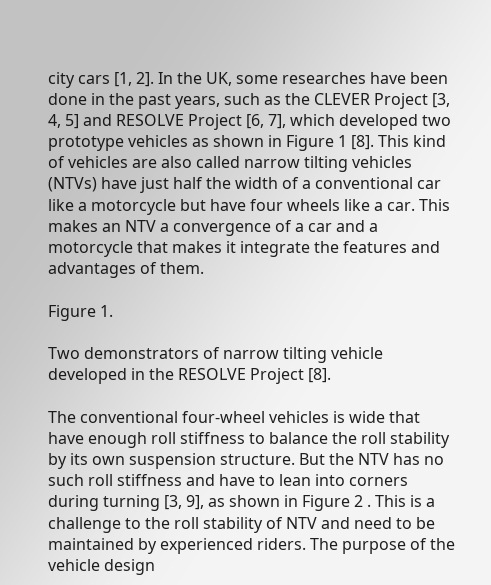city cars [1, 2]. In the UK, some researches have been done in the past years, such as the CLEVER Project [3, 4, 5] and RESOLVE Project [6, 7], which developed two prototype vehicles as shown in Figure 1 [8]. This kind of vehicles are also called narrow tilting vehicles (NTVs) have just half the width of a conventional car like a motorcycle but have four wheels like a car. This makes an NTV a convergence of a car and a motorcycle that makes it integrate the features and advantages of them.

Figure 1.

Two demonstrators of narrow tilting vehicle developed in the RESOLVE Project [8].

The conventional four-wheel vehicles is wide that have enough roll stiffness to balance the roll stability by its own suspension structure. But the NTV has no such roll stiffness and have to lean into corners during turning [3, 9], as shown in Figure 2 . This is a challenge to the roll stability of NTV and need to be maintained by experienced riders. The purpose of the vehicle design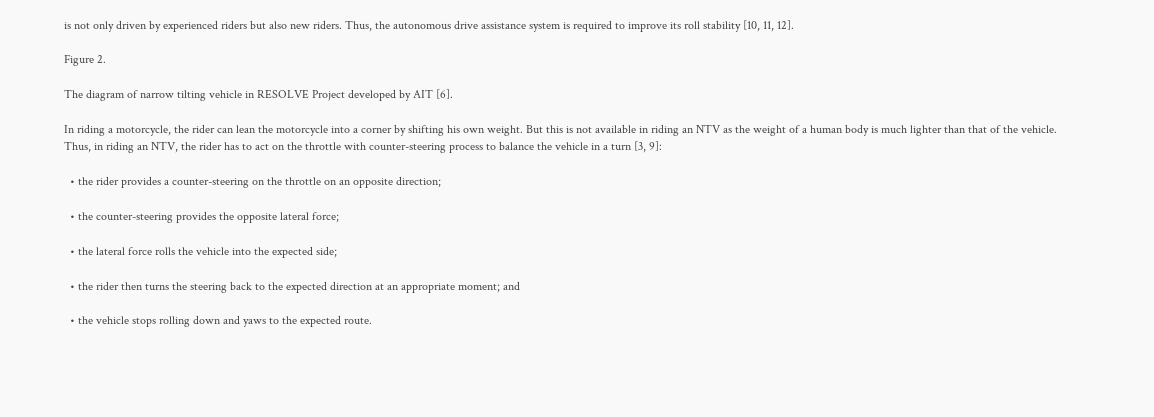is not only driven by experienced riders but also new riders. Thus, the autonomous drive assistance system is required to improve its roll stability [10, 11, 12].

Figure 2.

The diagram of narrow tilting vehicle in RESOLVE Project developed by AIT [6].

In riding a motorcycle, the rider can lean the motorcycle into a corner by shifting his own weight. But this is not available in riding an NTV as the weight of a human body is much lighter than that of the vehicle. Thus, in riding an NTV, the rider has to act on the throttle with counter-steering process to balance the vehicle in a turn [3, 9]:

  • the rider provides a counter-steering on the throttle on an opposite direction;

  • the counter-steering provides the opposite lateral force;

  • the lateral force rolls the vehicle into the expected side;

  • the rider then turns the steering back to the expected direction at an appropriate moment; and

  • the vehicle stops rolling down and yaws to the expected route.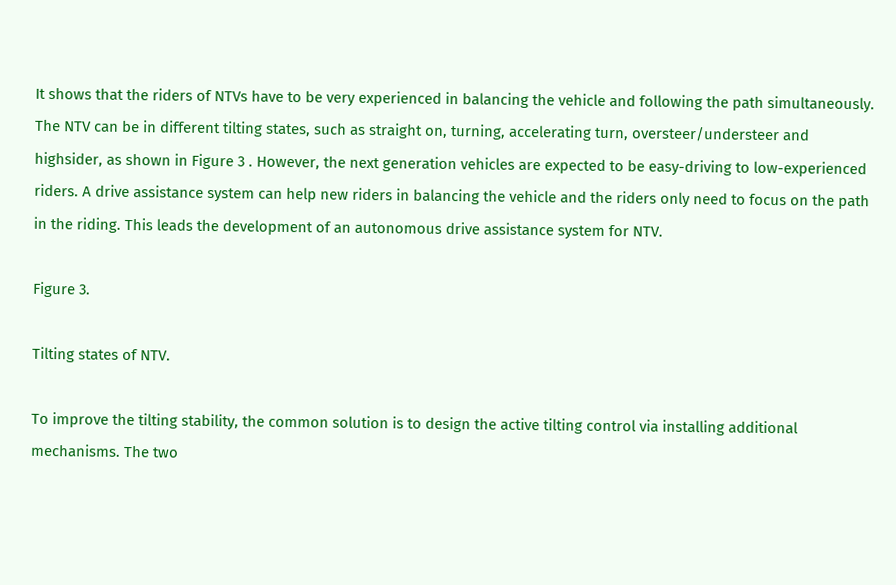It shows that the riders of NTVs have to be very experienced in balancing the vehicle and following the path simultaneously. The NTV can be in different tilting states, such as straight on, turning, accelerating turn, oversteer/understeer and highsider, as shown in Figure 3 . However, the next generation vehicles are expected to be easy-driving to low-experienced riders. A drive assistance system can help new riders in balancing the vehicle and the riders only need to focus on the path in the riding. This leads the development of an autonomous drive assistance system for NTV.

Figure 3.

Tilting states of NTV.

To improve the tilting stability, the common solution is to design the active tilting control via installing additional mechanisms. The two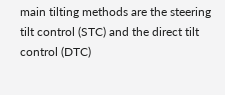main tilting methods are the steering tilt control (STC) and the direct tilt control (DTC)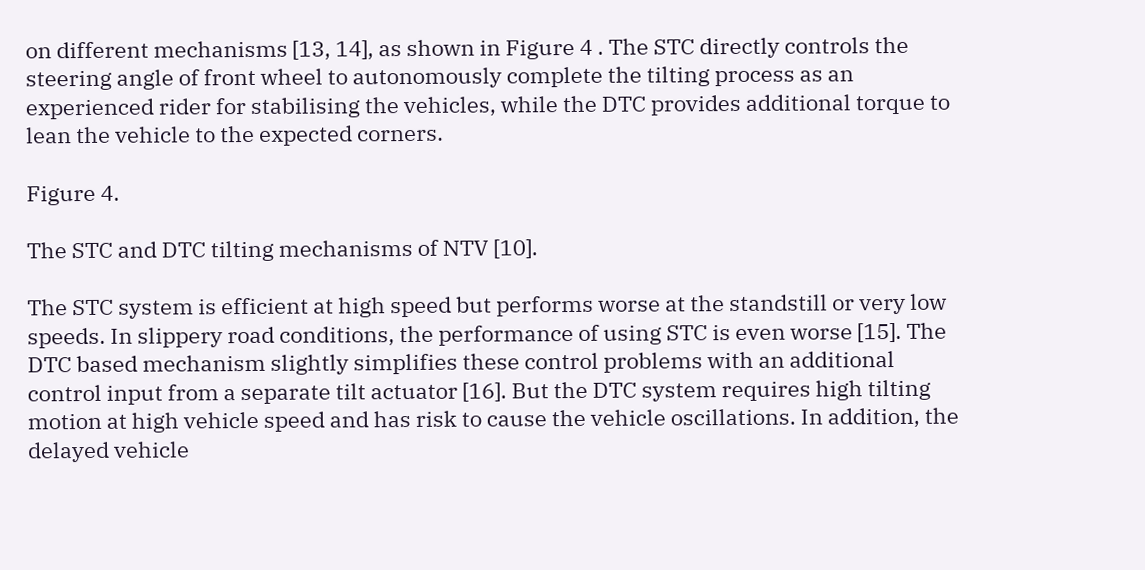on different mechanisms [13, 14], as shown in Figure 4 . The STC directly controls the steering angle of front wheel to autonomously complete the tilting process as an experienced rider for stabilising the vehicles, while the DTC provides additional torque to lean the vehicle to the expected corners.

Figure 4.

The STC and DTC tilting mechanisms of NTV [10].

The STC system is efficient at high speed but performs worse at the standstill or very low speeds. In slippery road conditions, the performance of using STC is even worse [15]. The DTC based mechanism slightly simplifies these control problems with an additional control input from a separate tilt actuator [16]. But the DTC system requires high tilting motion at high vehicle speed and has risk to cause the vehicle oscillations. In addition, the delayed vehicle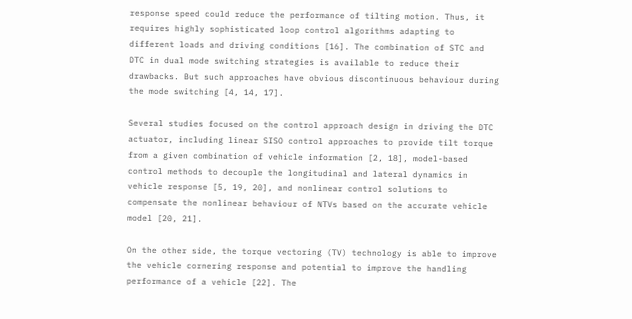response speed could reduce the performance of tilting motion. Thus, it requires highly sophisticated loop control algorithms adapting to different loads and driving conditions [16]. The combination of STC and DTC in dual mode switching strategies is available to reduce their drawbacks. But such approaches have obvious discontinuous behaviour during the mode switching [4, 14, 17].

Several studies focused on the control approach design in driving the DTC actuator, including linear SISO control approaches to provide tilt torque from a given combination of vehicle information [2, 18], model-based control methods to decouple the longitudinal and lateral dynamics in vehicle response [5, 19, 20], and nonlinear control solutions to compensate the nonlinear behaviour of NTVs based on the accurate vehicle model [20, 21].

On the other side, the torque vectoring (TV) technology is able to improve the vehicle cornering response and potential to improve the handling performance of a vehicle [22]. The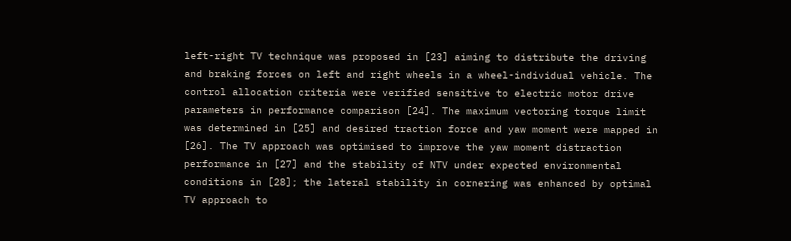left-right TV technique was proposed in [23] aiming to distribute the driving and braking forces on left and right wheels in a wheel-individual vehicle. The control allocation criteria were verified sensitive to electric motor drive parameters in performance comparison [24]. The maximum vectoring torque limit was determined in [25] and desired traction force and yaw moment were mapped in [26]. The TV approach was optimised to improve the yaw moment distraction performance in [27] and the stability of NTV under expected environmental conditions in [28]; the lateral stability in cornering was enhanced by optimal TV approach to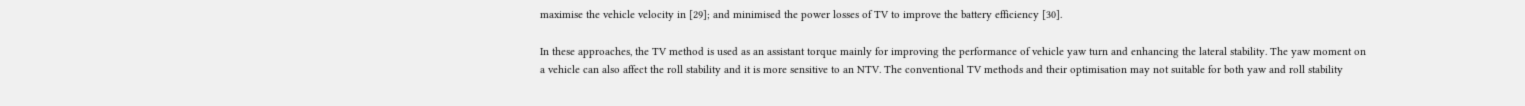maximise the vehicle velocity in [29]; and minimised the power losses of TV to improve the battery efficiency [30].

In these approaches, the TV method is used as an assistant torque mainly for improving the performance of vehicle yaw turn and enhancing the lateral stability. The yaw moment on a vehicle can also affect the roll stability and it is more sensitive to an NTV. The conventional TV methods and their optimisation may not suitable for both yaw and roll stability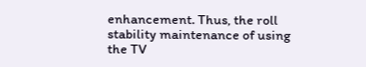enhancement. Thus, the roll stability maintenance of using the TV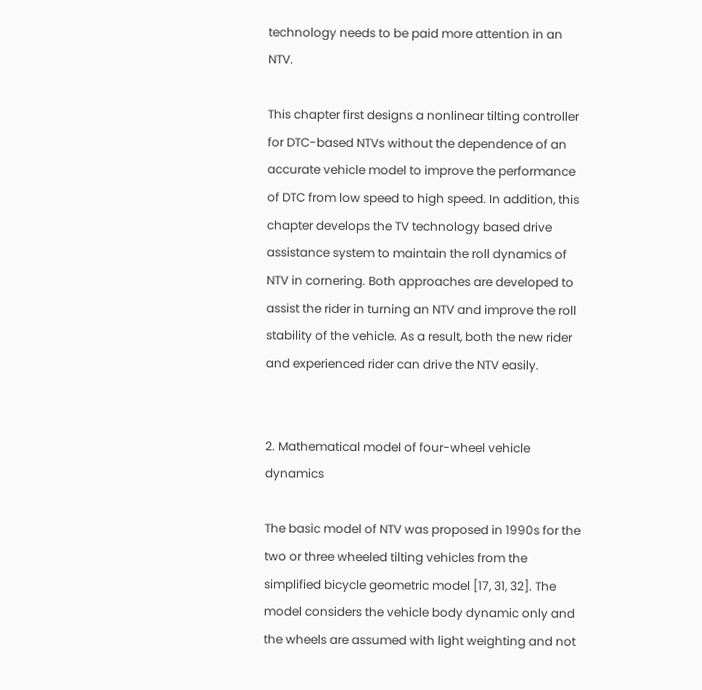technology needs to be paid more attention in an NTV.

This chapter first designs a nonlinear tilting controller for DTC-based NTVs without the dependence of an accurate vehicle model to improve the performance of DTC from low speed to high speed. In addition, this chapter develops the TV technology based drive assistance system to maintain the roll dynamics of NTV in cornering. Both approaches are developed to assist the rider in turning an NTV and improve the roll stability of the vehicle. As a result, both the new rider and experienced rider can drive the NTV easily.


2. Mathematical model of four-wheel vehicle dynamics

The basic model of NTV was proposed in 1990s for the two or three wheeled tilting vehicles from the simplified bicycle geometric model [17, 31, 32]. The model considers the vehicle body dynamic only and the wheels are assumed with light weighting and not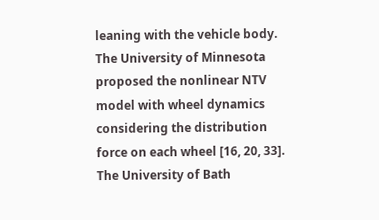leaning with the vehicle body. The University of Minnesota proposed the nonlinear NTV model with wheel dynamics considering the distribution force on each wheel [16, 20, 33]. The University of Bath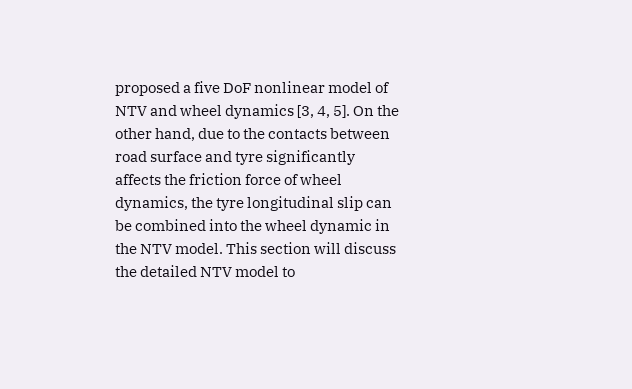proposed a five DoF nonlinear model of NTV and wheel dynamics [3, 4, 5]. On the other hand, due to the contacts between road surface and tyre significantly affects the friction force of wheel dynamics, the tyre longitudinal slip can be combined into the wheel dynamic in the NTV model. This section will discuss the detailed NTV model to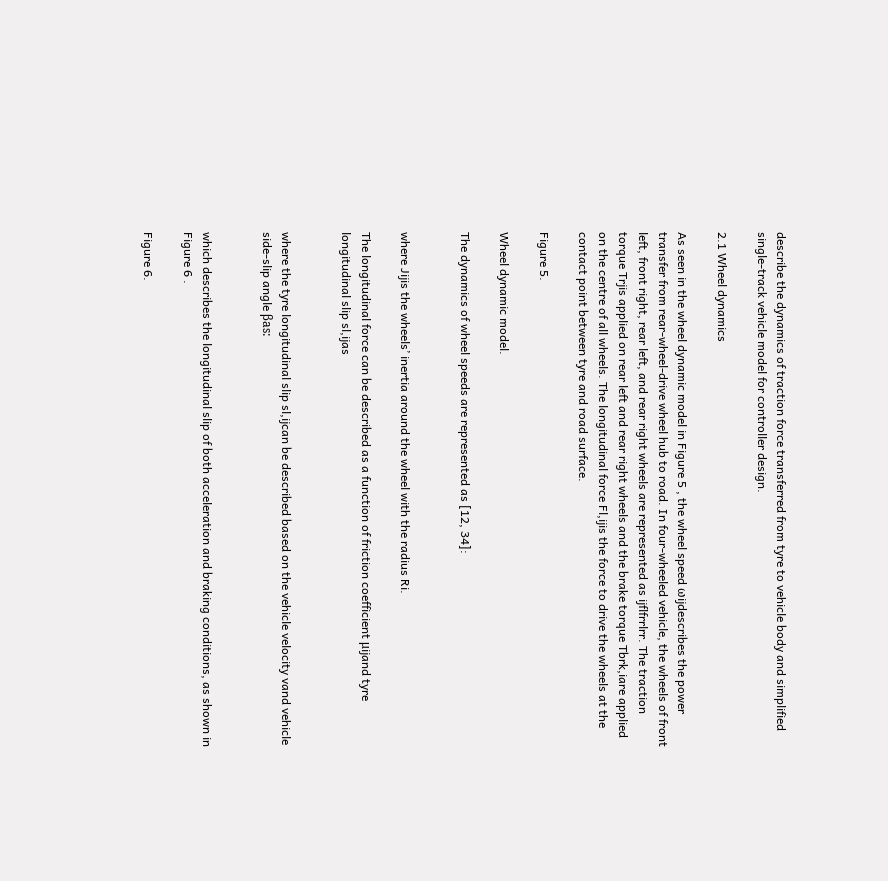describe the dynamics of traction force transferred from tyre to vehicle body and simplified single-track vehicle model for controller design.

2.1 Wheel dynamics

As seen in the wheel dynamic model in Figure 5 , the wheel speed ωijdescribes the power transfer from rear-wheel-drive wheel hub to road. In four-wheeled vehicle, the wheels of front left, front right, rear left, and rear right wheels are represented as ijflfrrlrr. The traction torque Trjis applied on rear left and rear right wheels and the brake torque Tbrk,iare applied on the centre of all wheels. The longitudinal force Fl,ijis the force to drive the wheels at the contact point between tyre and road surface.

Figure 5.

Wheel dynamic model.

The dynamics of wheel speeds are represented as [12, 34]:


where Jijis the wheels’ inertia around the wheel with the radius Ri.

The longitudinal force can be described as a function of friction coefficient μijand tyre longitudinal slip sl,ijas


where the tyre longitudinal slip sl,ijcan be described based on the vehicle velocity vand vehicle side-slip angle βas:


which describes the longitudinal slip of both acceleration and braking conditions, as shown in Figure 6 .

Figure 6.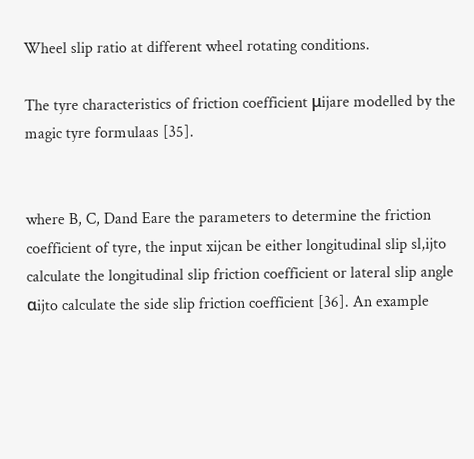Wheel slip ratio at different wheel rotating conditions.

The tyre characteristics of friction coefficient μijare modelled by the magic tyre formulaas [35].


where B, C, Dand Eare the parameters to determine the friction coefficient of tyre, the input xijcan be either longitudinal slip sl,ijto calculate the longitudinal slip friction coefficient or lateral slip angle αijto calculate the side slip friction coefficient [36]. An example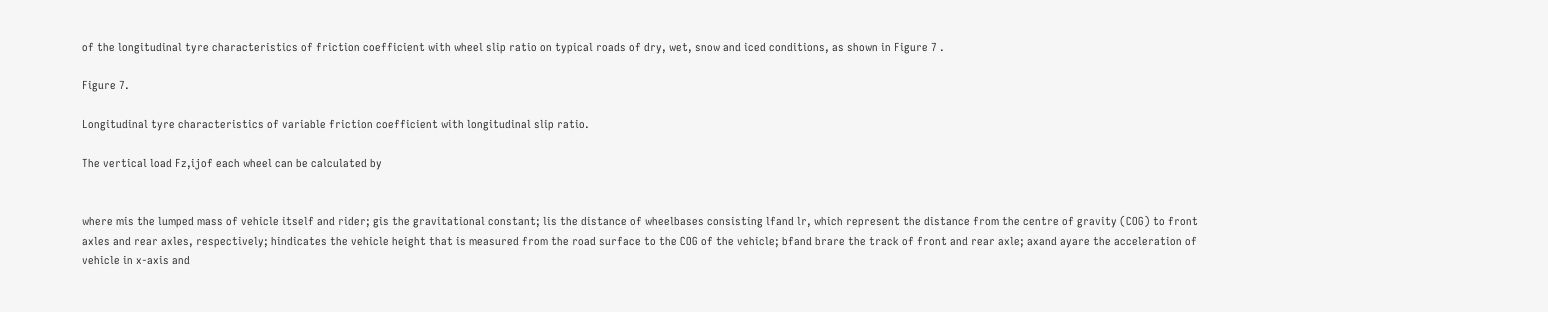of the longitudinal tyre characteristics of friction coefficient with wheel slip ratio on typical roads of dry, wet, snow and iced conditions, as shown in Figure 7 .

Figure 7.

Longitudinal tyre characteristics of variable friction coefficient with longitudinal slip ratio.

The vertical load Fz,ijof each wheel can be calculated by


where mis the lumped mass of vehicle itself and rider; gis the gravitational constant; lis the distance of wheelbases consisting lfand lr, which represent the distance from the centre of gravity (COG) to front axles and rear axles, respectively; hindicates the vehicle height that is measured from the road surface to the COG of the vehicle; bfand brare the track of front and rear axle; axand ayare the acceleration of vehicle in x-axis and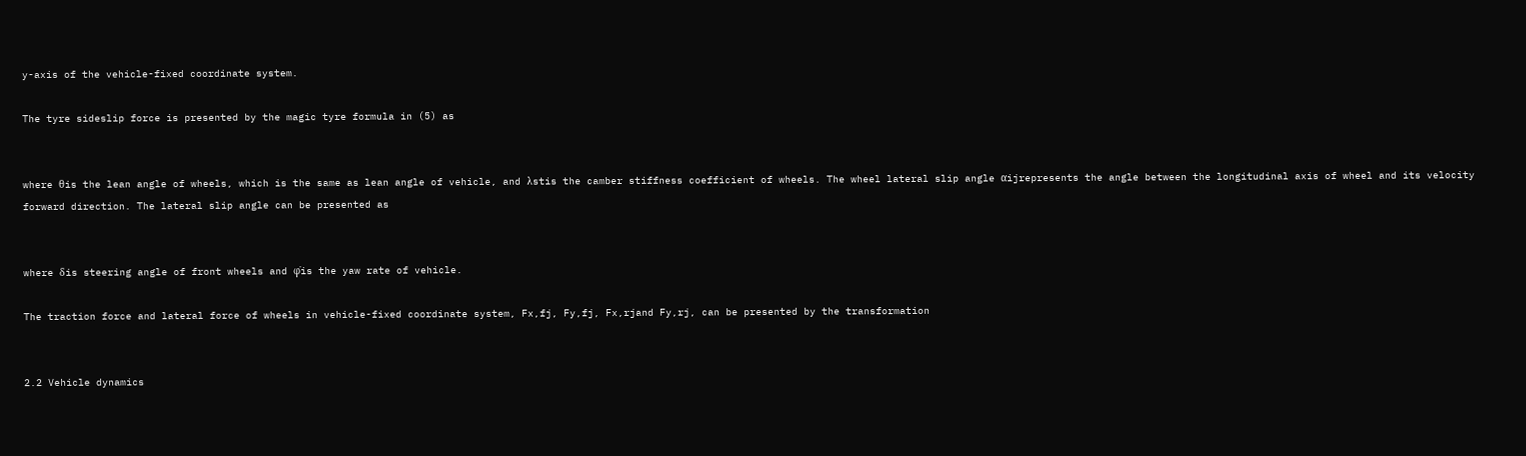y-axis of the vehicle-fixed coordinate system.

The tyre sideslip force is presented by the magic tyre formula in (5) as


where θis the lean angle of wheels, which is the same as lean angle of vehicle, and λstis the camber stiffness coefficient of wheels. The wheel lateral slip angle αijrepresents the angle between the longitudinal axis of wheel and its velocity forward direction. The lateral slip angle can be presented as


where δis steering angle of front wheels and φ̇is the yaw rate of vehicle.

The traction force and lateral force of wheels in vehicle-fixed coordinate system, Fx,fj, Fy,fj, Fx,rjand Fy,rj, can be presented by the transformation


2.2 Vehicle dynamics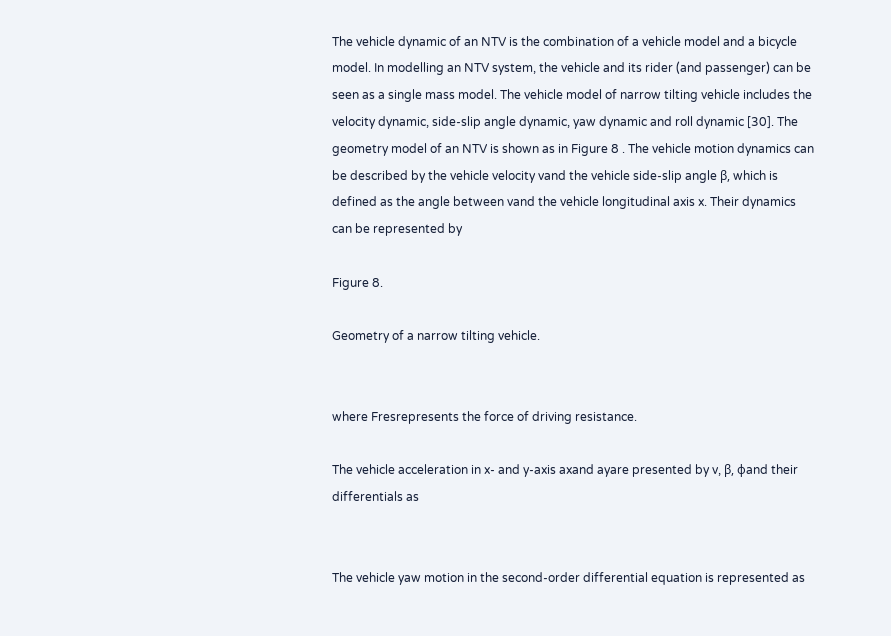The vehicle dynamic of an NTV is the combination of a vehicle model and a bicycle model. In modelling an NTV system, the vehicle and its rider (and passenger) can be seen as a single mass model. The vehicle model of narrow tilting vehicle includes the velocity dynamic, side-slip angle dynamic, yaw dynamic and roll dynamic [30]. The geometry model of an NTV is shown as in Figure 8 . The vehicle motion dynamics can be described by the vehicle velocity vand the vehicle side-slip angle β, which is defined as the angle between vand the vehicle longitudinal axis x. Their dynamics can be represented by

Figure 8.

Geometry of a narrow tilting vehicle.


where Fresrepresents the force of driving resistance.

The vehicle acceleration in x- and y-axis axand ayare presented by v, β, φand their differentials as


The vehicle yaw motion in the second-order differential equation is represented as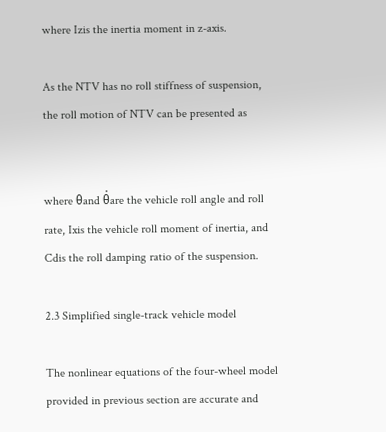where Izis the inertia moment in z-axis.

As the NTV has no roll stiffness of suspension, the roll motion of NTV can be presented as


where θand θ̇are the vehicle roll angle and roll rate, Ixis the vehicle roll moment of inertia, and Cdis the roll damping ratio of the suspension.

2.3 Simplified single-track vehicle model

The nonlinear equations of the four-wheel model provided in previous section are accurate and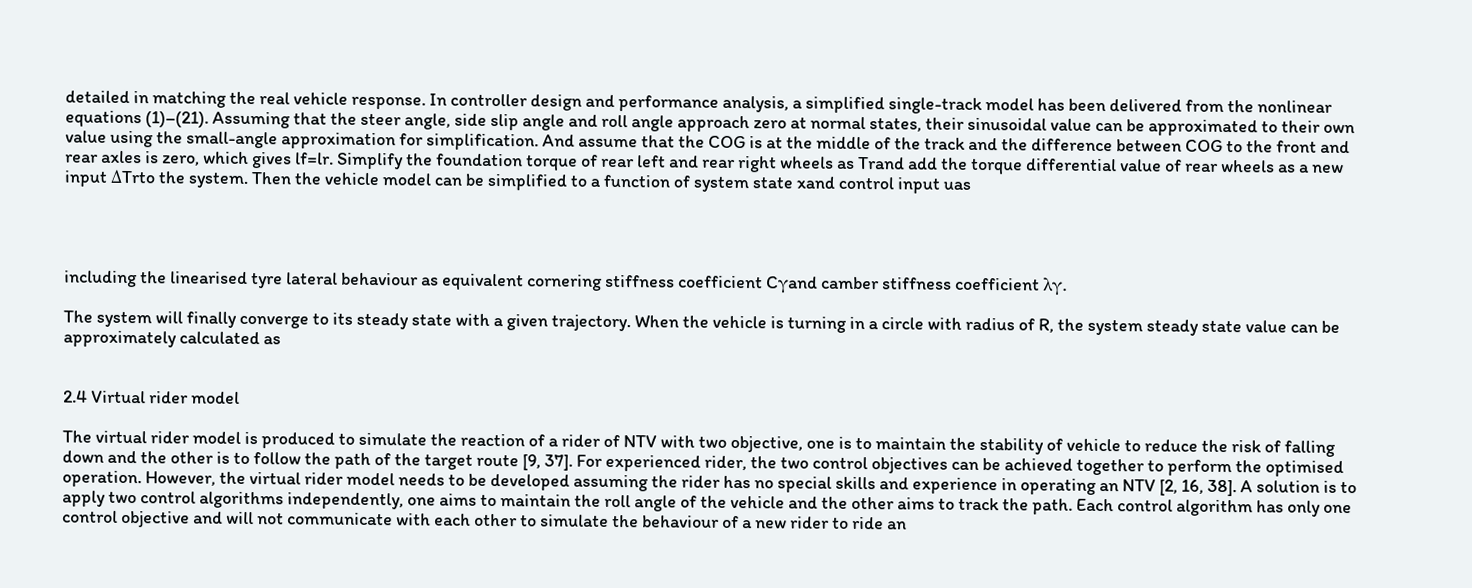detailed in matching the real vehicle response. In controller design and performance analysis, a simplified single-track model has been delivered from the nonlinear equations (1)–(21). Assuming that the steer angle, side slip angle and roll angle approach zero at normal states, their sinusoidal value can be approximated to their own value using the small-angle approximation for simplification. And assume that the COG is at the middle of the track and the difference between COG to the front and rear axles is zero, which gives lf=lr. Simplify the foundation torque of rear left and rear right wheels as Trand add the torque differential value of rear wheels as a new input ΔTrto the system. Then the vehicle model can be simplified to a function of system state xand control input uas




including the linearised tyre lateral behaviour as equivalent cornering stiffness coefficient Cγand camber stiffness coefficient λγ.

The system will finally converge to its steady state with a given trajectory. When the vehicle is turning in a circle with radius of R, the system steady state value can be approximately calculated as


2.4 Virtual rider model

The virtual rider model is produced to simulate the reaction of a rider of NTV with two objective, one is to maintain the stability of vehicle to reduce the risk of falling down and the other is to follow the path of the target route [9, 37]. For experienced rider, the two control objectives can be achieved together to perform the optimised operation. However, the virtual rider model needs to be developed assuming the rider has no special skills and experience in operating an NTV [2, 16, 38]. A solution is to apply two control algorithms independently, one aims to maintain the roll angle of the vehicle and the other aims to track the path. Each control algorithm has only one control objective and will not communicate with each other to simulate the behaviour of a new rider to ride an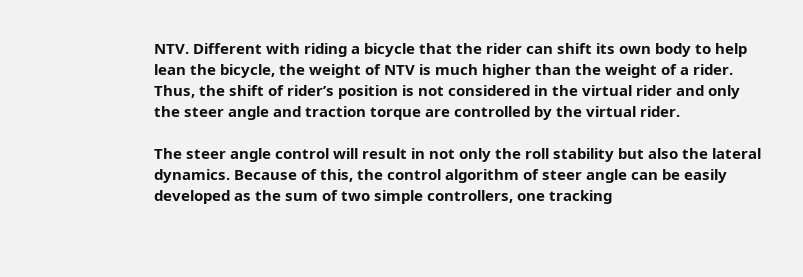NTV. Different with riding a bicycle that the rider can shift its own body to help lean the bicycle, the weight of NTV is much higher than the weight of a rider. Thus, the shift of rider’s position is not considered in the virtual rider and only the steer angle and traction torque are controlled by the virtual rider.

The steer angle control will result in not only the roll stability but also the lateral dynamics. Because of this, the control algorithm of steer angle can be easily developed as the sum of two simple controllers, one tracking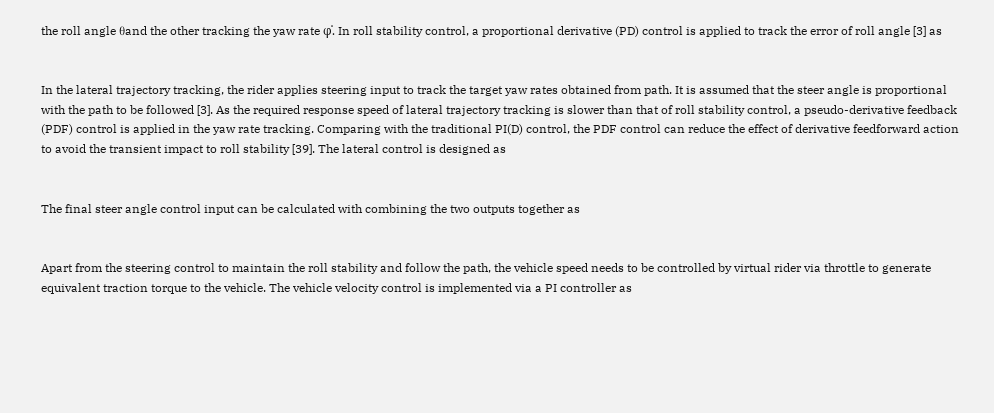the roll angle θand the other tracking the yaw rate φ̇. In roll stability control, a proportional derivative (PD) control is applied to track the error of roll angle [3] as


In the lateral trajectory tracking, the rider applies steering input to track the target yaw rates obtained from path. It is assumed that the steer angle is proportional with the path to be followed [3]. As the required response speed of lateral trajectory tracking is slower than that of roll stability control, a pseudo-derivative feedback (PDF) control is applied in the yaw rate tracking. Comparing with the traditional PI(D) control, the PDF control can reduce the effect of derivative feedforward action to avoid the transient impact to roll stability [39]. The lateral control is designed as


The final steer angle control input can be calculated with combining the two outputs together as


Apart from the steering control to maintain the roll stability and follow the path, the vehicle speed needs to be controlled by virtual rider via throttle to generate equivalent traction torque to the vehicle. The vehicle velocity control is implemented via a PI controller as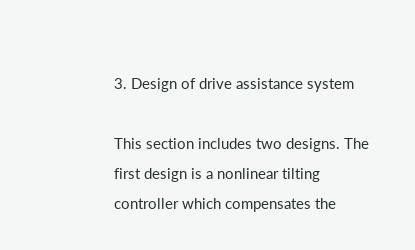3. Design of drive assistance system

This section includes two designs. The first design is a nonlinear tilting controller which compensates the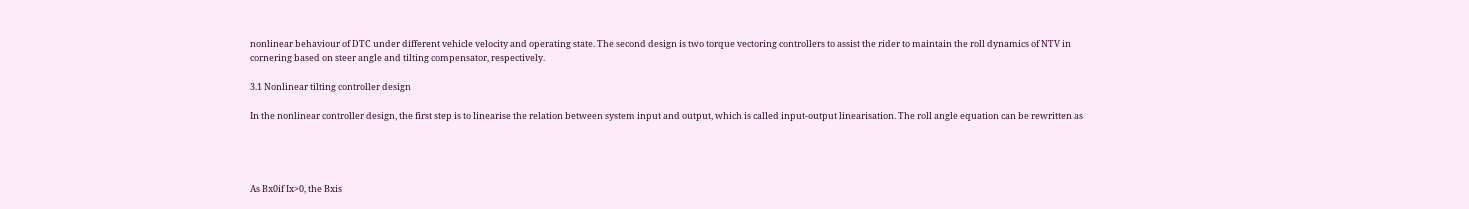nonlinear behaviour of DTC under different vehicle velocity and operating state. The second design is two torque vectoring controllers to assist the rider to maintain the roll dynamics of NTV in cornering based on steer angle and tilting compensator, respectively.

3.1 Nonlinear tilting controller design

In the nonlinear controller design, the first step is to linearise the relation between system input and output, which is called input-output linearisation. The roll angle equation can be rewritten as




As Bx0if Ix>0, the Bxis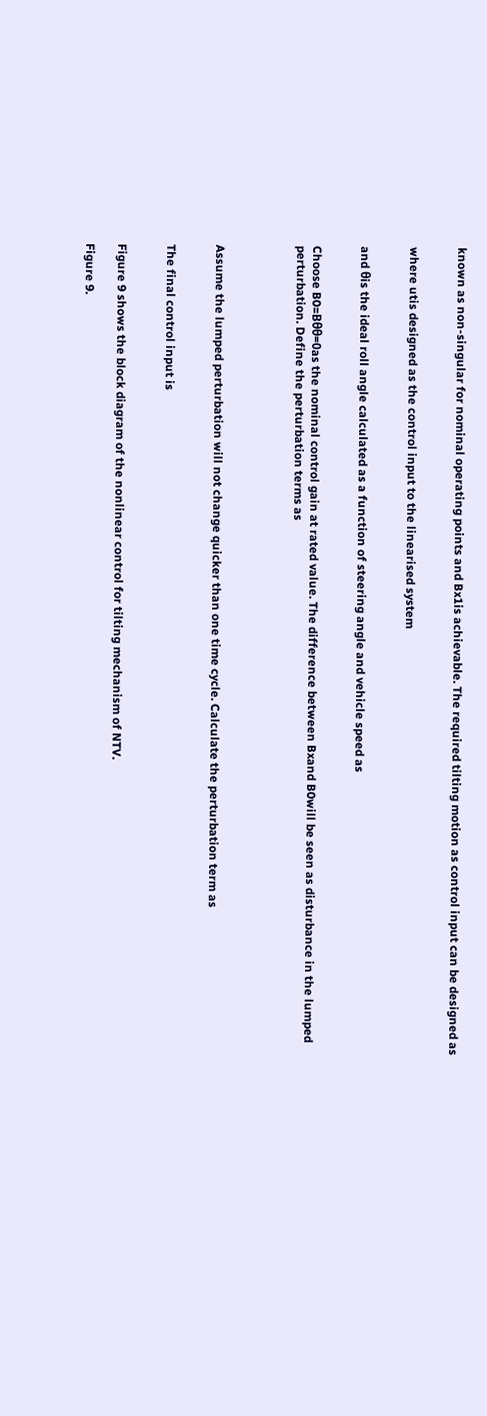known as non-singular for nominal operating points and Bx1is achievable. The required tilting motion as control input can be designed as


where utis designed as the control input to the linearised system


and θis the ideal roll angle calculated as a function of steering angle and vehicle speed as


Choose B0=Bθθ=0as the nominal control gain at rated value. The difference between Bxand B0will be seen as disturbance in the lumped perturbation. Define the perturbation terms as




Assume the lumped perturbation will not change quicker than one time cycle. Calculate the perturbation term as


The final control input is


Figure 9 shows the block diagram of the nonlinear control for tilting mechanism of NTV.

Figure 9.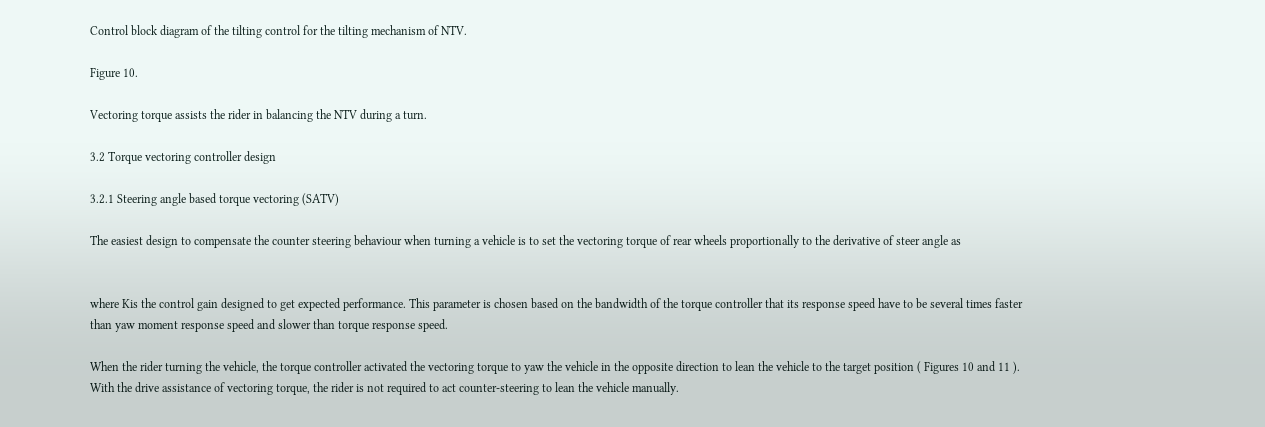Control block diagram of the tilting control for the tilting mechanism of NTV.

Figure 10.

Vectoring torque assists the rider in balancing the NTV during a turn.

3.2 Torque vectoring controller design

3.2.1 Steering angle based torque vectoring (SATV)

The easiest design to compensate the counter steering behaviour when turning a vehicle is to set the vectoring torque of rear wheels proportionally to the derivative of steer angle as


where Kis the control gain designed to get expected performance. This parameter is chosen based on the bandwidth of the torque controller that its response speed have to be several times faster than yaw moment response speed and slower than torque response speed.

When the rider turning the vehicle, the torque controller activated the vectoring torque to yaw the vehicle in the opposite direction to lean the vehicle to the target position ( Figures 10 and 11 ). With the drive assistance of vectoring torque, the rider is not required to act counter-steering to lean the vehicle manually.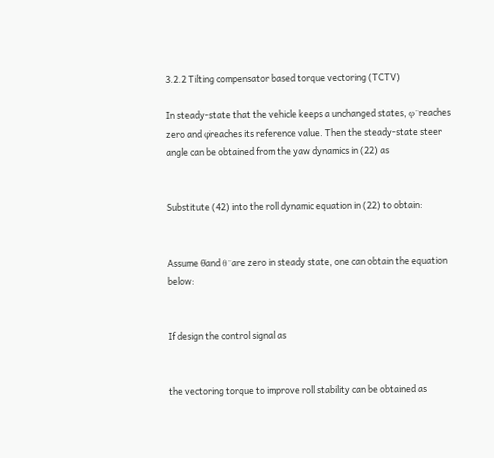3.2.2 Tilting compensator based torque vectoring (TCTV)

In steady-state that the vehicle keeps a unchanged states, φ¨reaches zero and φ̇reaches its reference value. Then the steady-state steer angle can be obtained from the yaw dynamics in (22) as


Substitute (42) into the roll dynamic equation in (22) to obtain:


Assume θ̇and θ¨are zero in steady state, one can obtain the equation below:


If design the control signal as


the vectoring torque to improve roll stability can be obtained as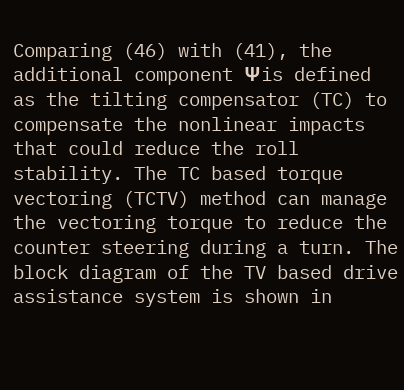Comparing (46) with (41), the additional component Ψis defined as the tilting compensator (TC) to compensate the nonlinear impacts that could reduce the roll stability. The TC based torque vectoring (TCTV) method can manage the vectoring torque to reduce the counter steering during a turn. The block diagram of the TV based drive assistance system is shown in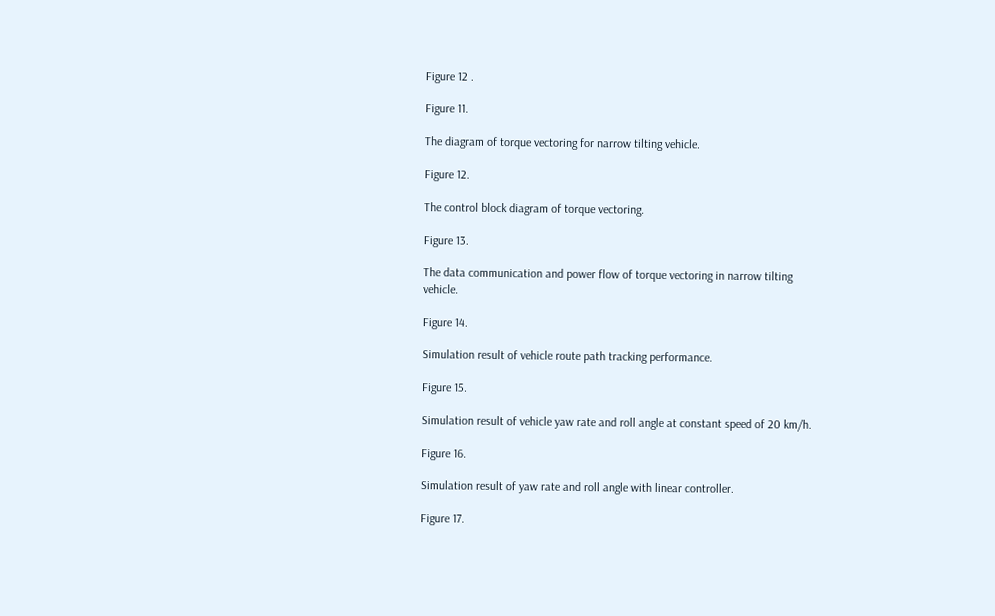Figure 12 .

Figure 11.

The diagram of torque vectoring for narrow tilting vehicle.

Figure 12.

The control block diagram of torque vectoring.

Figure 13.

The data communication and power flow of torque vectoring in narrow tilting vehicle.

Figure 14.

Simulation result of vehicle route path tracking performance.

Figure 15.

Simulation result of vehicle yaw rate and roll angle at constant speed of 20 km/h.

Figure 16.

Simulation result of yaw rate and roll angle with linear controller.

Figure 17.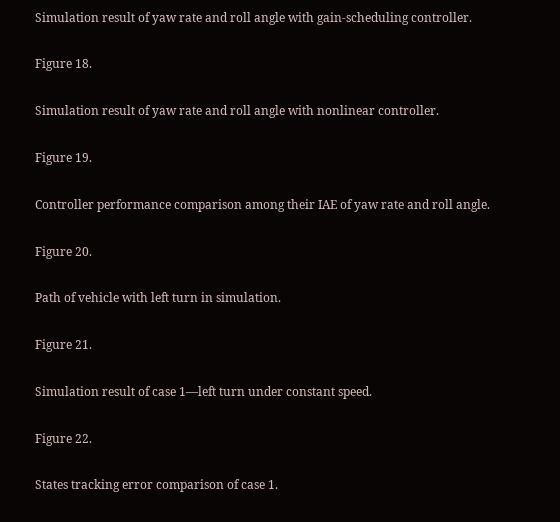Simulation result of yaw rate and roll angle with gain-scheduling controller.

Figure 18.

Simulation result of yaw rate and roll angle with nonlinear controller.

Figure 19.

Controller performance comparison among their IAE of yaw rate and roll angle.

Figure 20.

Path of vehicle with left turn in simulation.

Figure 21.

Simulation result of case 1—left turn under constant speed.

Figure 22.

States tracking error comparison of case 1.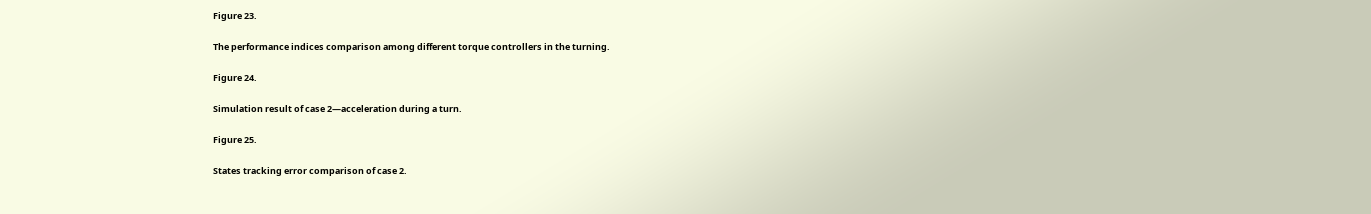Figure 23.

The performance indices comparison among different torque controllers in the turning.

Figure 24.

Simulation result of case 2—acceleration during a turn.

Figure 25.

States tracking error comparison of case 2.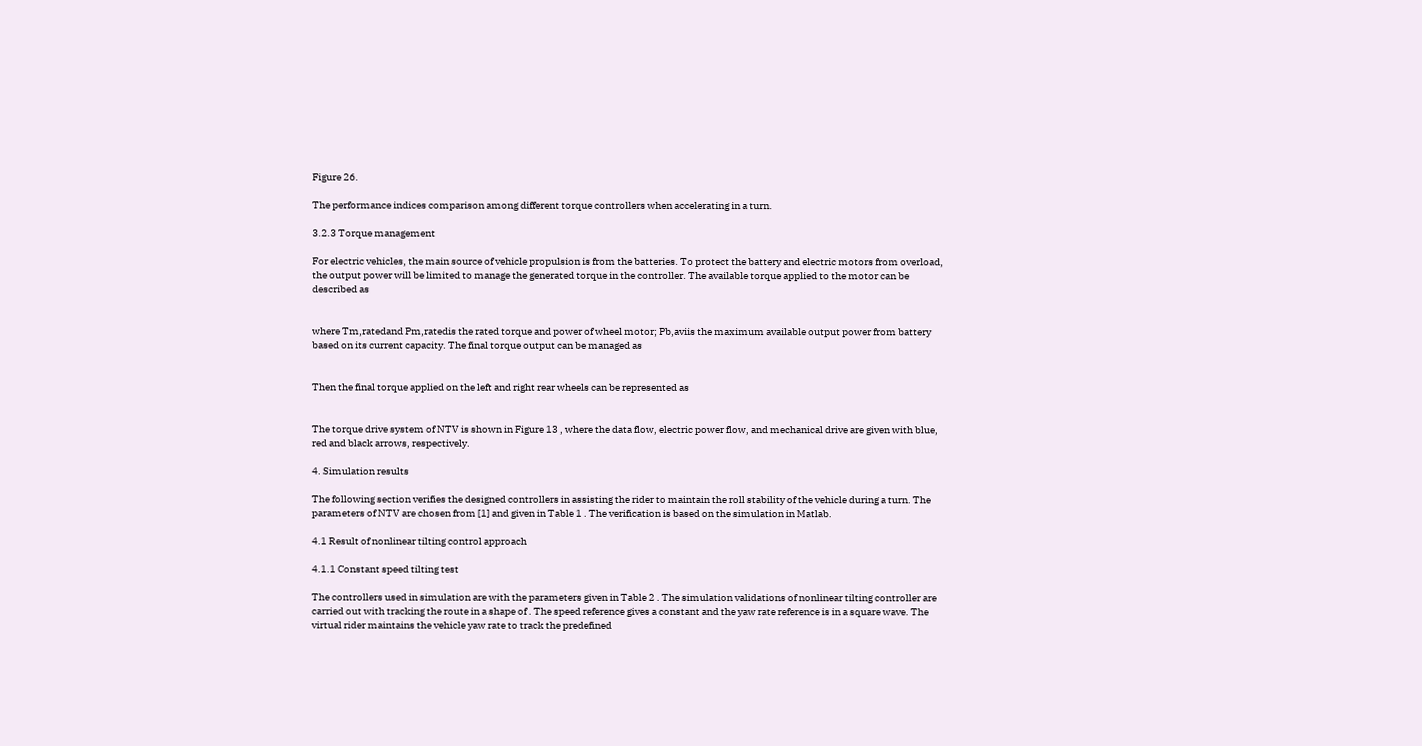Figure 26.

The performance indices comparison among different torque controllers when accelerating in a turn.

3.2.3 Torque management

For electric vehicles, the main source of vehicle propulsion is from the batteries. To protect the battery and electric motors from overload, the output power will be limited to manage the generated torque in the controller. The available torque applied to the motor can be described as


where Tm,ratedand Pm,ratedis the rated torque and power of wheel motor; Pb,aviis the maximum available output power from battery based on its current capacity. The final torque output can be managed as


Then the final torque applied on the left and right rear wheels can be represented as


The torque drive system of NTV is shown in Figure 13 , where the data flow, electric power flow, and mechanical drive are given with blue, red and black arrows, respectively.

4. Simulation results

The following section verifies the designed controllers in assisting the rider to maintain the roll stability of the vehicle during a turn. The parameters of NTV are chosen from [1] and given in Table 1 . The verification is based on the simulation in Matlab.

4.1 Result of nonlinear tilting control approach

4.1.1 Constant speed tilting test

The controllers used in simulation are with the parameters given in Table 2 . The simulation validations of nonlinear tilting controller are carried out with tracking the route in a shape of . The speed reference gives a constant and the yaw rate reference is in a square wave. The virtual rider maintains the vehicle yaw rate to track the predefined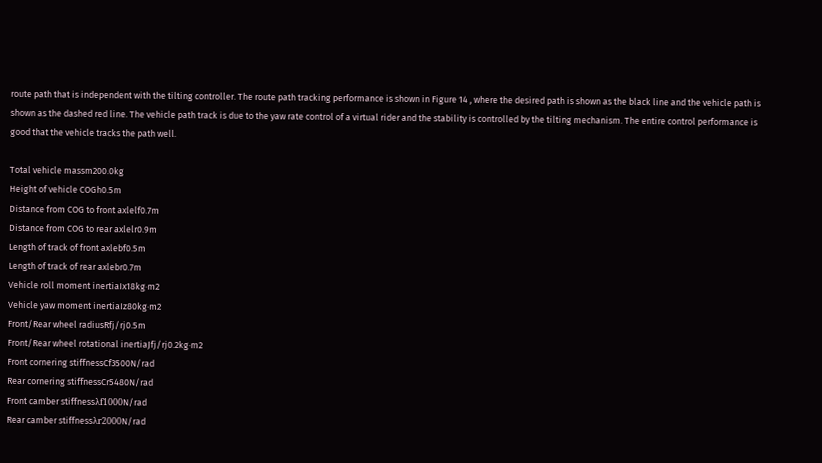route path that is independent with the tilting controller. The route path tracking performance is shown in Figure 14 , where the desired path is shown as the black line and the vehicle path is shown as the dashed red line. The vehicle path track is due to the yaw rate control of a virtual rider and the stability is controlled by the tilting mechanism. The entire control performance is good that the vehicle tracks the path well.

Total vehicle massm200.0kg
Height of vehicle COGh0.5m
Distance from COG to front axlelf0.7m
Distance from COG to rear axlelr0.9m
Length of track of front axlebf0.5m
Length of track of rear axlebr0.7m
Vehicle roll moment inertiaIx18kg·m2
Vehicle yaw moment inertiaIz80kg·m2
Front/Rear wheel radiusRfj/rj0.5m
Front/Rear wheel rotational inertiaJfj/rj0.2kg·m2
Front cornering stiffnessCf3500N/rad
Rear cornering stiffnessCr5480N/rad
Front camber stiffnessλf1000N/rad
Rear camber stiffnessλr2000N/rad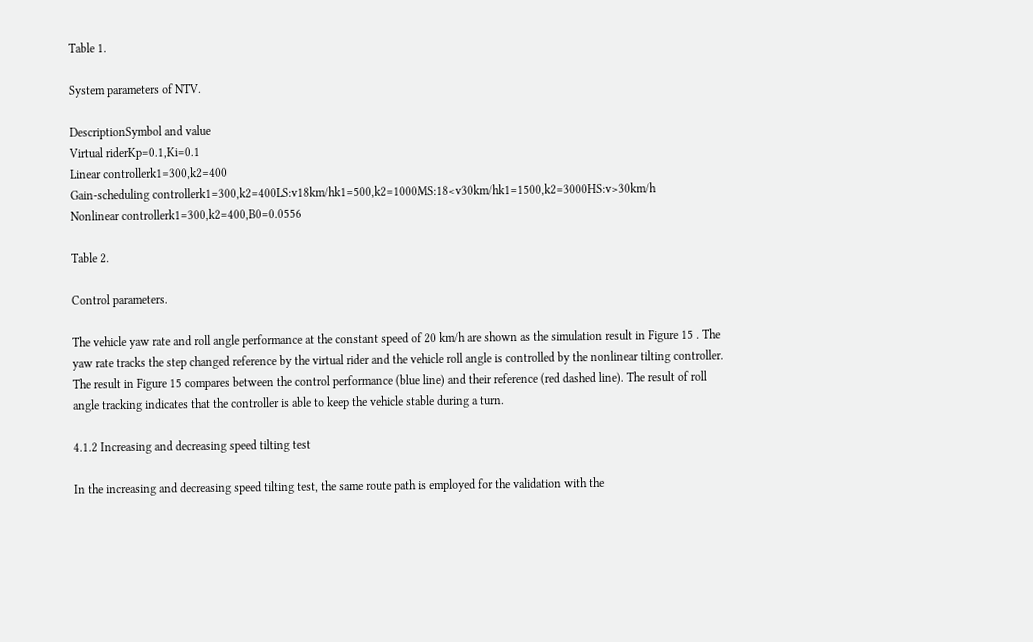Table 1.

System parameters of NTV.

DescriptionSymbol and value
Virtual riderKp=0.1,Ki=0.1
Linear controllerk1=300,k2=400
Gain-scheduling controllerk1=300,k2=400LS:v18km/hk1=500,k2=1000MS:18<v30km/hk1=1500,k2=3000HS:v>30km/h
Nonlinear controllerk1=300,k2=400,B0=0.0556

Table 2.

Control parameters.

The vehicle yaw rate and roll angle performance at the constant speed of 20 km/h are shown as the simulation result in Figure 15 . The yaw rate tracks the step changed reference by the virtual rider and the vehicle roll angle is controlled by the nonlinear tilting controller. The result in Figure 15 compares between the control performance (blue line) and their reference (red dashed line). The result of roll angle tracking indicates that the controller is able to keep the vehicle stable during a turn.

4.1.2 Increasing and decreasing speed tilting test

In the increasing and decreasing speed tilting test, the same route path is employed for the validation with the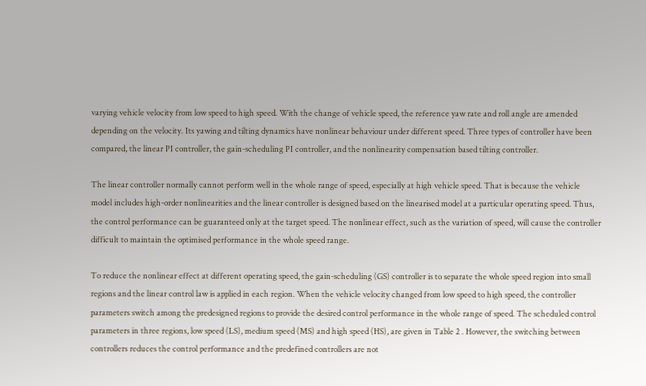varying vehicle velocity from low speed to high speed. With the change of vehicle speed, the reference yaw rate and roll angle are amended depending on the velocity. Its yawing and tilting dynamics have nonlinear behaviour under different speed. Three types of controller have been compared, the linear PI controller, the gain-scheduling PI controller, and the nonlinearity compensation based tilting controller.

The linear controller normally cannot perform well in the whole range of speed, especially at high vehicle speed. That is because the vehicle model includes high-order nonlinearities and the linear controller is designed based on the linearised model at a particular operating speed. Thus, the control performance can be guaranteed only at the target speed. The nonlinear effect, such as the variation of speed, will cause the controller difficult to maintain the optimised performance in the whole speed range.

To reduce the nonlinear effect at different operating speed, the gain-scheduling (GS) controller is to separate the whole speed region into small regions and the linear control law is applied in each region. When the vehicle velocity changed from low speed to high speed, the controller parameters switch among the predesigned regions to provide the desired control performance in the whole range of speed. The scheduled control parameters in three regions, low speed (LS), medium speed (MS) and high speed (HS), are given in Table 2 . However, the switching between controllers reduces the control performance and the predefined controllers are not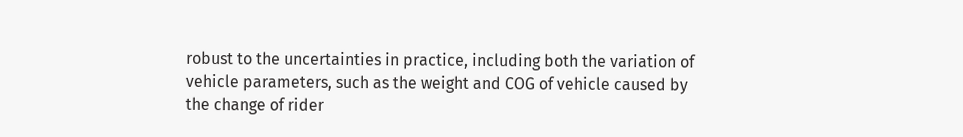robust to the uncertainties in practice, including both the variation of vehicle parameters, such as the weight and COG of vehicle caused by the change of rider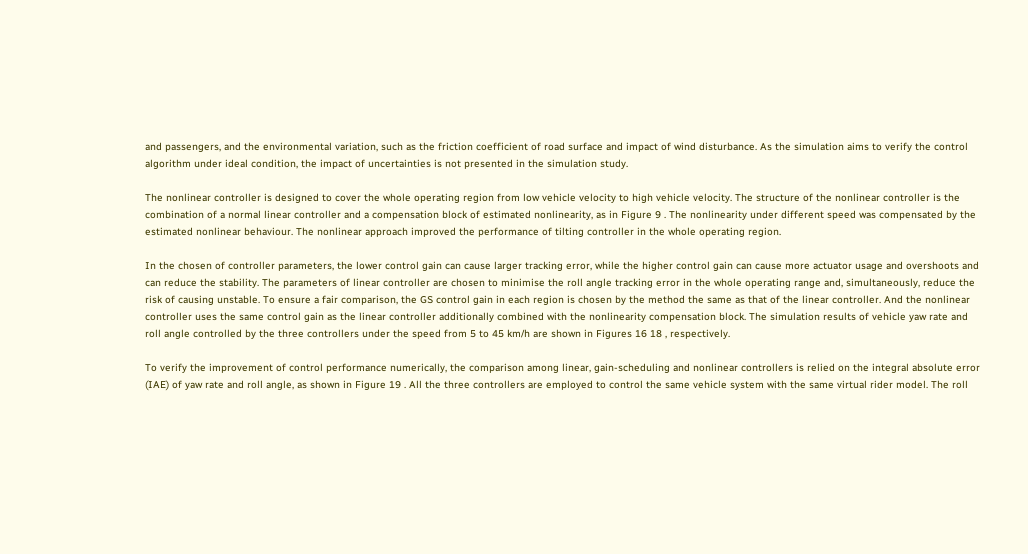and passengers, and the environmental variation, such as the friction coefficient of road surface and impact of wind disturbance. As the simulation aims to verify the control algorithm under ideal condition, the impact of uncertainties is not presented in the simulation study.

The nonlinear controller is designed to cover the whole operating region from low vehicle velocity to high vehicle velocity. The structure of the nonlinear controller is the combination of a normal linear controller and a compensation block of estimated nonlinearity, as in Figure 9 . The nonlinearity under different speed was compensated by the estimated nonlinear behaviour. The nonlinear approach improved the performance of tilting controller in the whole operating region.

In the chosen of controller parameters, the lower control gain can cause larger tracking error, while the higher control gain can cause more actuator usage and overshoots and can reduce the stability. The parameters of linear controller are chosen to minimise the roll angle tracking error in the whole operating range and, simultaneously, reduce the risk of causing unstable. To ensure a fair comparison, the GS control gain in each region is chosen by the method the same as that of the linear controller. And the nonlinear controller uses the same control gain as the linear controller additionally combined with the nonlinearity compensation block. The simulation results of vehicle yaw rate and roll angle controlled by the three controllers under the speed from 5 to 45 km/h are shown in Figures 16 18 , respectively.

To verify the improvement of control performance numerically, the comparison among linear, gain-scheduling and nonlinear controllers is relied on the integral absolute error (IAE) of yaw rate and roll angle, as shown in Figure 19 . All the three controllers are employed to control the same vehicle system with the same virtual rider model. The roll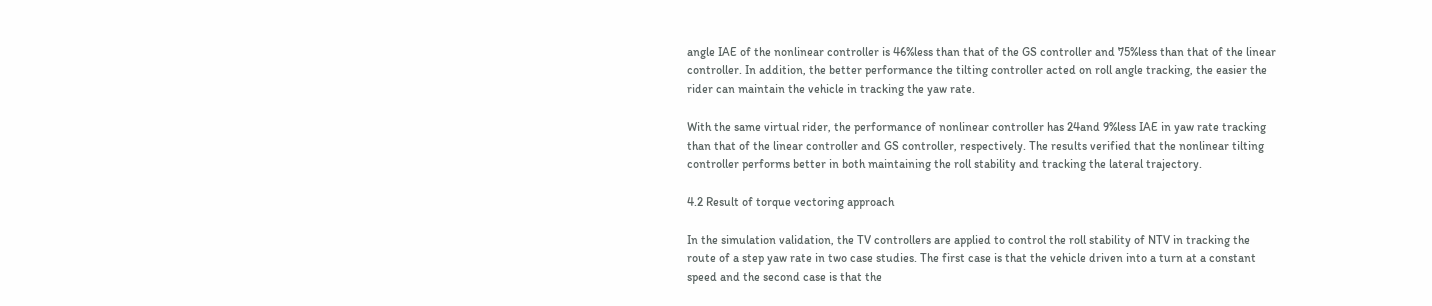angle IAE of the nonlinear controller is 46%less than that of the GS controller and 75%less than that of the linear controller. In addition, the better performance the tilting controller acted on roll angle tracking, the easier the rider can maintain the vehicle in tracking the yaw rate.

With the same virtual rider, the performance of nonlinear controller has 24and 9%less IAE in yaw rate tracking than that of the linear controller and GS controller, respectively. The results verified that the nonlinear tilting controller performs better in both maintaining the roll stability and tracking the lateral trajectory.

4.2 Result of torque vectoring approach

In the simulation validation, the TV controllers are applied to control the roll stability of NTV in tracking the route of a step yaw rate in two case studies. The first case is that the vehicle driven into a turn at a constant speed and the second case is that the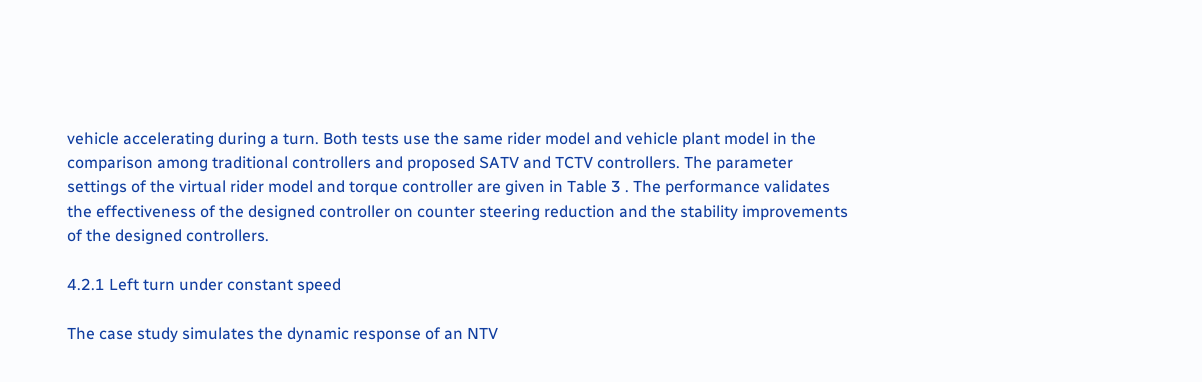vehicle accelerating during a turn. Both tests use the same rider model and vehicle plant model in the comparison among traditional controllers and proposed SATV and TCTV controllers. The parameter settings of the virtual rider model and torque controller are given in Table 3 . The performance validates the effectiveness of the designed controller on counter steering reduction and the stability improvements of the designed controllers.

4.2.1 Left turn under constant speed

The case study simulates the dynamic response of an NTV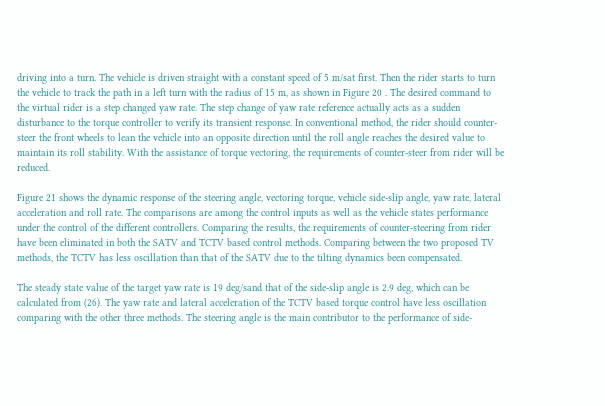driving into a turn. The vehicle is driven straight with a constant speed of 5 m/sat first. Then the rider starts to turn the vehicle to track the path in a left turn with the radius of 15 m, as shown in Figure 20 . The desired command to the virtual rider is a step changed yaw rate. The step change of yaw rate reference actually acts as a sudden disturbance to the torque controller to verify its transient response. In conventional method, the rider should counter-steer the front wheels to lean the vehicle into an opposite direction until the roll angle reaches the desired value to maintain its roll stability. With the assistance of torque vectoring, the requirements of counter-steer from rider will be reduced.

Figure 21 shows the dynamic response of the steering angle, vectoring torque, vehicle side-slip angle, yaw rate, lateral acceleration and roll rate. The comparisons are among the control inputs as well as the vehicle states performance under the control of the different controllers. Comparing the results, the requirements of counter-steering from rider have been eliminated in both the SATV and TCTV based control methods. Comparing between the two proposed TV methods, the TCTV has less oscillation than that of the SATV due to the tilting dynamics been compensated.

The steady state value of the target yaw rate is 19 deg/sand that of the side-slip angle is 2.9 deg, which can be calculated from (26). The yaw rate and lateral acceleration of the TCTV based torque control have less oscillation comparing with the other three methods. The steering angle is the main contributor to the performance of side-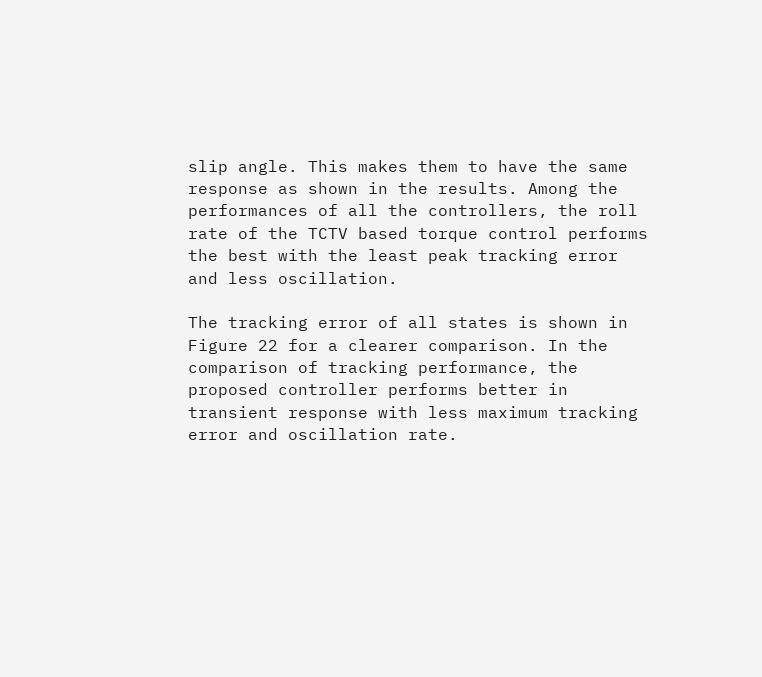slip angle. This makes them to have the same response as shown in the results. Among the performances of all the controllers, the roll rate of the TCTV based torque control performs the best with the least peak tracking error and less oscillation.

The tracking error of all states is shown in Figure 22 for a clearer comparison. In the comparison of tracking performance, the proposed controller performs better in transient response with less maximum tracking error and oscillation rate.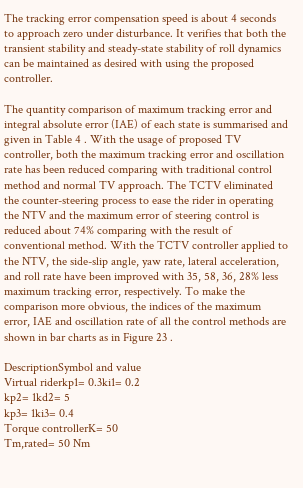The tracking error compensation speed is about 4 seconds to approach zero under disturbance. It verifies that both the transient stability and steady-state stability of roll dynamics can be maintained as desired with using the proposed controller.

The quantity comparison of maximum tracking error and integral absolute error (IAE) of each state is summarised and given in Table 4 . With the usage of proposed TV controller, both the maximum tracking error and oscillation rate has been reduced comparing with traditional control method and normal TV approach. The TCTV eliminated the counter-steering process to ease the rider in operating the NTV and the maximum error of steering control is reduced about 74% comparing with the result of conventional method. With the TCTV controller applied to the NTV, the side-slip angle, yaw rate, lateral acceleration, and roll rate have been improved with 35, 58, 36, 28% less maximum tracking error, respectively. To make the comparison more obvious, the indices of the maximum error, IAE and oscillation rate of all the control methods are shown in bar charts as in Figure 23 .

DescriptionSymbol and value
Virtual riderkp1= 0.3ki1= 0.2
kp2= 1kd2= 5
kp3= 1ki3= 0.4
Torque controllerK= 50
Tm,rated= 50 Nm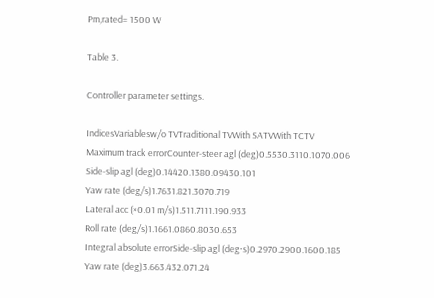Pm,rated= 1500 W

Table 3.

Controller parameter settings.

IndicesVariablesw/o TVTraditional TVWith SATVWith TCTV
Maximum track errorCounter-steer agl (deg)0.5530.3110.1070.006
Side-slip agl (deg)0.14420.1380.09430.101
Yaw rate (deg/s)1.7631.821.3070.719
Lateral acc (×0.01 m/s)1.511.7111.190.933
Roll rate (deg/s)1.1661.0860.8030.653
Integral absolute errorSide-slip agl (deg·s)0.2970.2900.1600.185
Yaw rate (deg)3.663.432.071.24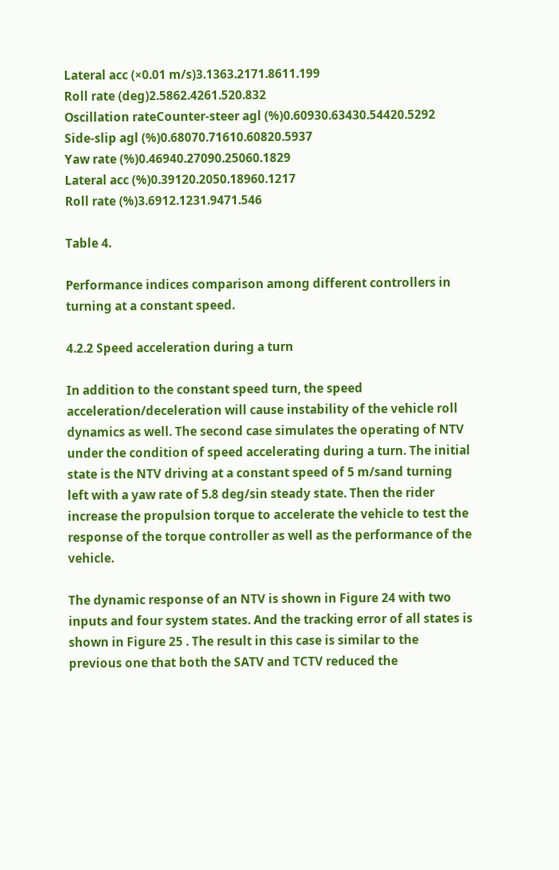Lateral acc (×0.01 m/s)3.1363.2171.8611.199
Roll rate (deg)2.5862.4261.520.832
Oscillation rateCounter-steer agl (%)0.60930.63430.54420.5292
Side-slip agl (%)0.68070.71610.60820.5937
Yaw rate (%)0.46940.27090.25060.1829
Lateral acc (%)0.39120.2050.18960.1217
Roll rate (%)3.6912.1231.9471.546

Table 4.

Performance indices comparison among different controllers in turning at a constant speed.

4.2.2 Speed acceleration during a turn

In addition to the constant speed turn, the speed acceleration/deceleration will cause instability of the vehicle roll dynamics as well. The second case simulates the operating of NTV under the condition of speed accelerating during a turn. The initial state is the NTV driving at a constant speed of 5 m/sand turning left with a yaw rate of 5.8 deg/sin steady state. Then the rider increase the propulsion torque to accelerate the vehicle to test the response of the torque controller as well as the performance of the vehicle.

The dynamic response of an NTV is shown in Figure 24 with two inputs and four system states. And the tracking error of all states is shown in Figure 25 . The result in this case is similar to the previous one that both the SATV and TCTV reduced the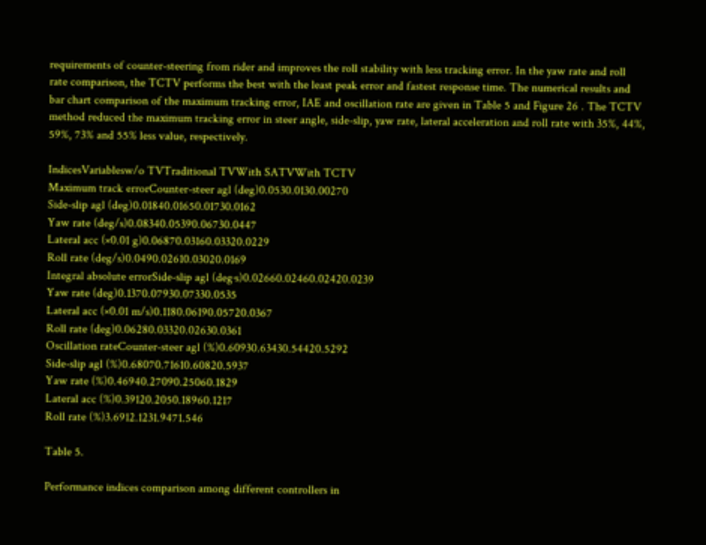requirements of counter-steering from rider and improves the roll stability with less tracking error. In the yaw rate and roll rate comparison, the TCTV performs the best with the least peak error and fastest response time. The numerical results and bar chart comparison of the maximum tracking error, IAE and oscillation rate are given in Table 5 and Figure 26 . The TCTV method reduced the maximum tracking error in steer angle, side-slip, yaw rate, lateral acceleration and roll rate with 35%, 44%, 59%, 73% and 55% less value, respectively.

IndicesVariablesw/o TVTraditional TVWith SATVWith TCTV
Maximum track errorCounter-steer agl (deg)0.0530.0130.00270
Side-slip agl (deg)0.01840.01650.01730.0162
Yaw rate (deg/s)0.08340.05390.06730.0447
Lateral acc (×0.01 g)0.06870.03160.03320.0229
Roll rate (deg/s)0.0490.02610.03020.0169
Integral absolute errorSide-slip agl (deg·s)0.02660.02460.02420.0239
Yaw rate (deg)0.1370.07930.07330.0535
Lateral acc (×0.01 m/s)0.1180.06190.05720.0367
Roll rate (deg)0.06280.03320.02630.0361
Oscillation rateCounter-steer agl (%)0.60930.63430.54420.5292
Side-slip agl (%)0.68070.71610.60820.5937
Yaw rate (%)0.46940.27090.25060.1829
Lateral acc (%)0.39120.2050.18960.1217
Roll rate (%)3.6912.1231.9471.546

Table 5.

Performance indices comparison among different controllers in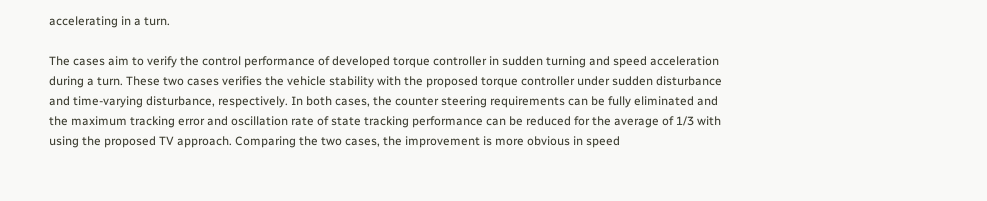accelerating in a turn.

The cases aim to verify the control performance of developed torque controller in sudden turning and speed acceleration during a turn. These two cases verifies the vehicle stability with the proposed torque controller under sudden disturbance and time-varying disturbance, respectively. In both cases, the counter steering requirements can be fully eliminated and the maximum tracking error and oscillation rate of state tracking performance can be reduced for the average of 1/3 with using the proposed TV approach. Comparing the two cases, the improvement is more obvious in speed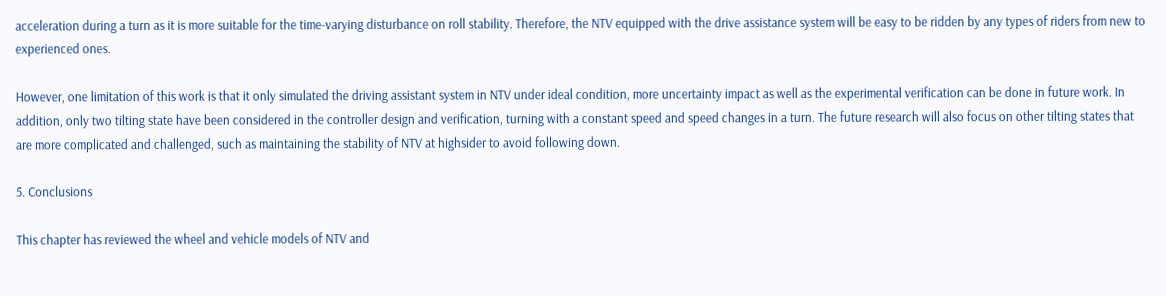acceleration during a turn as it is more suitable for the time-varying disturbance on roll stability. Therefore, the NTV equipped with the drive assistance system will be easy to be ridden by any types of riders from new to experienced ones.

However, one limitation of this work is that it only simulated the driving assistant system in NTV under ideal condition, more uncertainty impact as well as the experimental verification can be done in future work. In addition, only two tilting state have been considered in the controller design and verification, turning with a constant speed and speed changes in a turn. The future research will also focus on other tilting states that are more complicated and challenged, such as maintaining the stability of NTV at highsider to avoid following down.

5. Conclusions

This chapter has reviewed the wheel and vehicle models of NTV and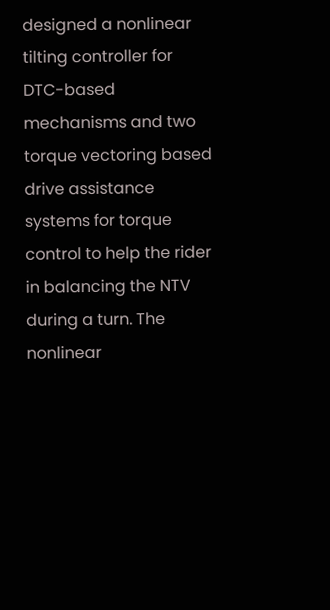designed a nonlinear tilting controller for DTC-based mechanisms and two torque vectoring based drive assistance systems for torque control to help the rider in balancing the NTV during a turn. The nonlinear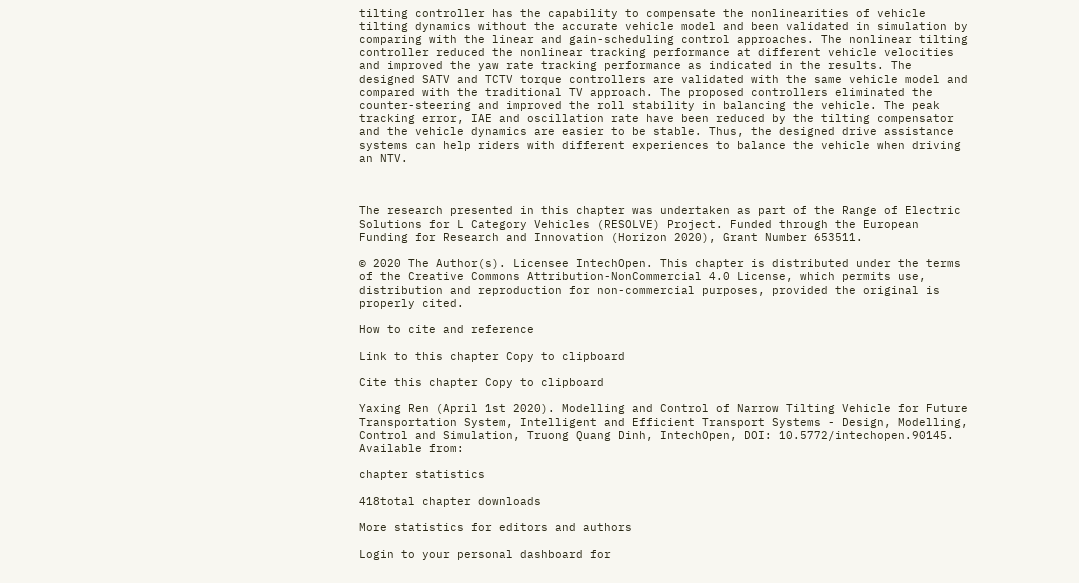tilting controller has the capability to compensate the nonlinearities of vehicle tilting dynamics without the accurate vehicle model and been validated in simulation by comparing with the linear and gain-scheduling control approaches. The nonlinear tilting controller reduced the nonlinear tracking performance at different vehicle velocities and improved the yaw rate tracking performance as indicated in the results. The designed SATV and TCTV torque controllers are validated with the same vehicle model and compared with the traditional TV approach. The proposed controllers eliminated the counter-steering and improved the roll stability in balancing the vehicle. The peak tracking error, IAE and oscillation rate have been reduced by the tilting compensator and the vehicle dynamics are easier to be stable. Thus, the designed drive assistance systems can help riders with different experiences to balance the vehicle when driving an NTV.



The research presented in this chapter was undertaken as part of the Range of Electric Solutions for L Category Vehicles (RESOLVE) Project. Funded through the European Funding for Research and Innovation (Horizon 2020), Grant Number 653511.

© 2020 The Author(s). Licensee IntechOpen. This chapter is distributed under the terms of the Creative Commons Attribution-NonCommercial 4.0 License, which permits use, distribution and reproduction for non-commercial purposes, provided the original is properly cited.

How to cite and reference

Link to this chapter Copy to clipboard

Cite this chapter Copy to clipboard

Yaxing Ren (April 1st 2020). Modelling and Control of Narrow Tilting Vehicle for Future Transportation System, Intelligent and Efficient Transport Systems - Design, Modelling, Control and Simulation, Truong Quang Dinh, IntechOpen, DOI: 10.5772/intechopen.90145. Available from:

chapter statistics

418total chapter downloads

More statistics for editors and authors

Login to your personal dashboard for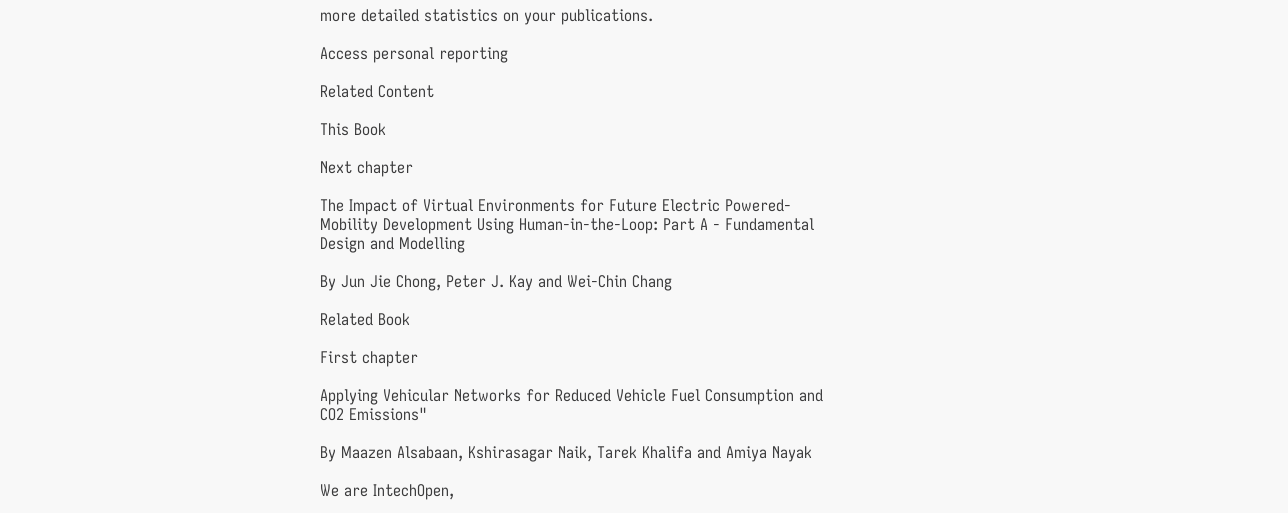more detailed statistics on your publications.

Access personal reporting

Related Content

This Book

Next chapter

The Impact of Virtual Environments for Future Electric Powered-Mobility Development Using Human-in-the-Loop: Part A - Fundamental Design and Modelling

By Jun Jie Chong, Peter J. Kay and Wei-Chin Chang

Related Book

First chapter

Applying Vehicular Networks for Reduced Vehicle Fuel Consumption and CO2 Emissions"

By Maazen Alsabaan, Kshirasagar Naik, Tarek Khalifa and Amiya Nayak

We are IntechOpen,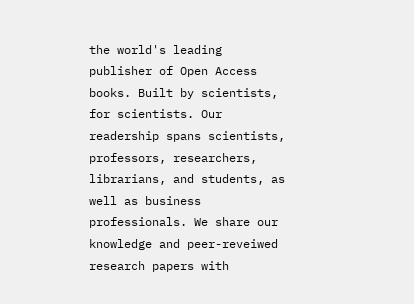the world's leading publisher of Open Access books. Built by scientists, for scientists. Our readership spans scientists, professors, researchers, librarians, and students, as well as business professionals. We share our knowledge and peer-reveiwed research papers with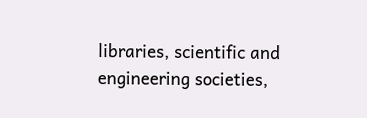libraries, scientific and engineering societies,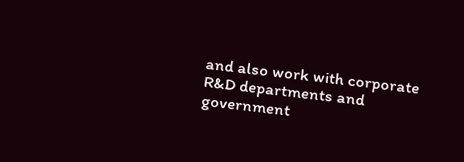and also work with corporate R&D departments and government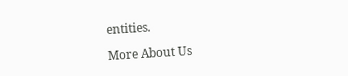entities.

More About Us